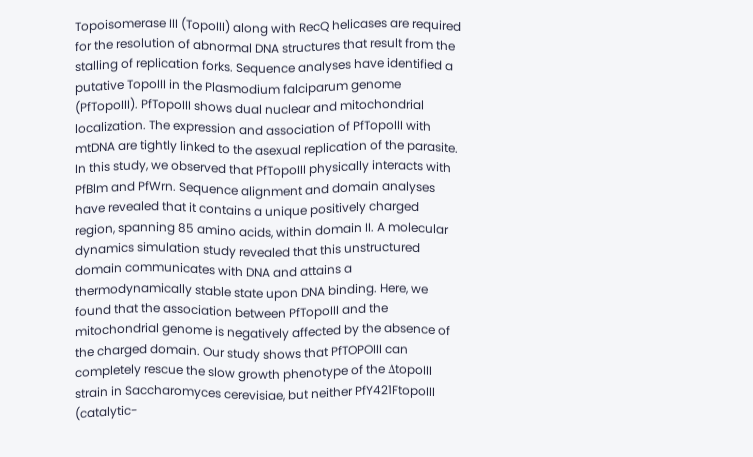Topoisomerase III (TopoIII) along with RecQ helicases are required for the resolution of abnormal DNA structures that result from the stalling of replication forks. Sequence analyses have identified a putative TopoIII in the Plasmodium falciparum genome (PfTopoIII). PfTopoIII shows dual nuclear and mitochondrial localization. The expression and association of PfTopoIII with mtDNA are tightly linked to the asexual replication of the parasite. In this study, we observed that PfTopoIII physically interacts with PfBlm and PfWrn. Sequence alignment and domain analyses have revealed that it contains a unique positively charged region, spanning 85 amino acids, within domain II. A molecular dynamics simulation study revealed that this unstructured domain communicates with DNA and attains a thermodynamically stable state upon DNA binding. Here, we found that the association between PfTopoIII and the mitochondrial genome is negatively affected by the absence of the charged domain. Our study shows that PfTOPOIII can completely rescue the slow growth phenotype of the ΔtopoIII strain in Saccharomyces cerevisiae, but neither PfY421FtopoIII (catalytic-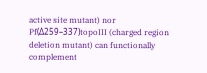active site mutant) nor Pf(Δ259–337)topoIII (charged region deletion mutant) can functionally complement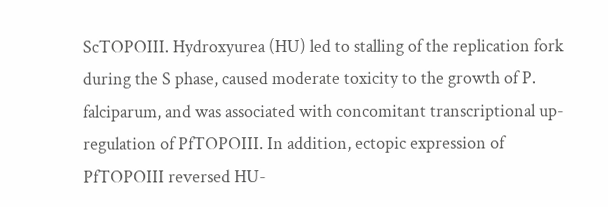ScTOPOIII. Hydroxyurea (HU) led to stalling of the replication fork during the S phase, caused moderate toxicity to the growth of P. falciparum, and was associated with concomitant transcriptional up-regulation of PfTOPOIII. In addition, ectopic expression of PfTOPOIII reversed HU-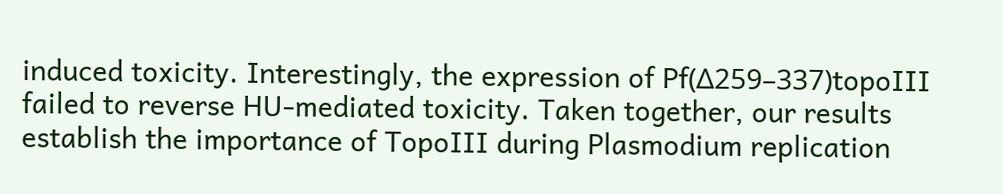induced toxicity. Interestingly, the expression of Pf(Δ259–337)topoIII failed to reverse HU-mediated toxicity. Taken together, our results establish the importance of TopoIII during Plasmodium replication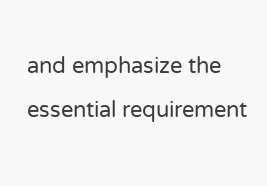and emphasize the essential requirement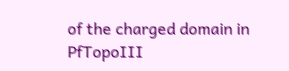of the charged domain in PfTopoIII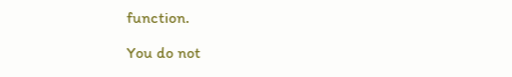function.

You do not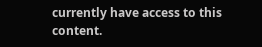currently have access to this content.